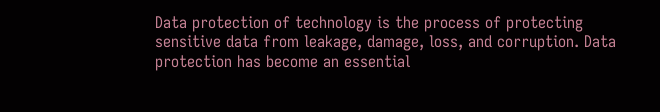Data protection of technology is the process of protecting sensitive data from leakage, damage, loss, and corruption. Data protection has become an essential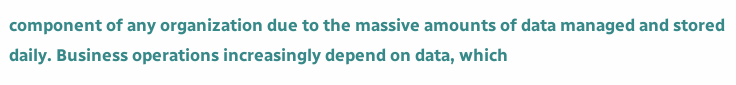component of any organization due to the massive amounts of data managed and stored daily. Business operations increasingly depend on data, which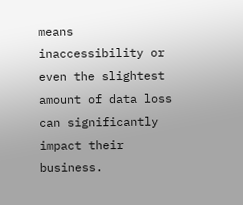means inaccessibility or even the slightest amount of data loss can significantly impact their business.